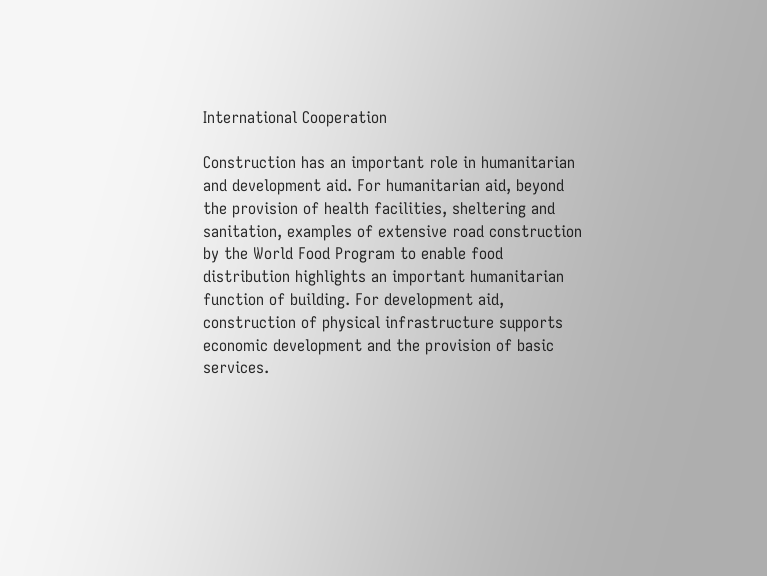International Cooperation

Construction has an important role in humanitarian and development aid. For humanitarian aid, beyond the provision of health facilities, sheltering and sanitation, examples of extensive road construction by the World Food Program to enable food distribution highlights an important humanitarian function of building. For development aid, construction of physical infrastructure supports economic development and the provision of basic services.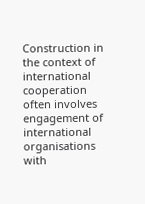Construction in the context of international cooperation often involves engagement of international organisations with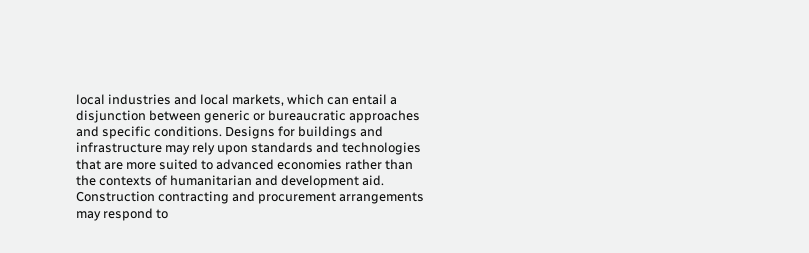local industries and local markets, which can entail a disjunction between generic or bureaucratic approaches and specific conditions. Designs for buildings and infrastructure may rely upon standards and technologies that are more suited to advanced economies rather than the contexts of humanitarian and development aid. Construction contracting and procurement arrangements may respond to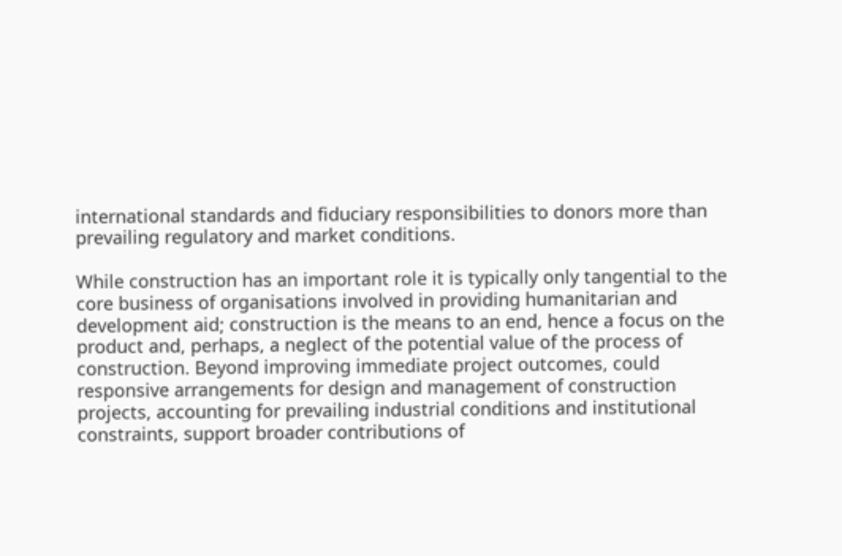international standards and fiduciary responsibilities to donors more than prevailing regulatory and market conditions.

While construction has an important role it is typically only tangential to the core business of organisations involved in providing humanitarian and development aid; construction is the means to an end, hence a focus on the product and, perhaps, a neglect of the potential value of the process of construction. Beyond improving immediate project outcomes, could responsive arrangements for design and management of construction projects, accounting for prevailing industrial conditions and institutional constraints, support broader contributions of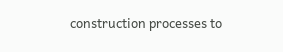construction processes to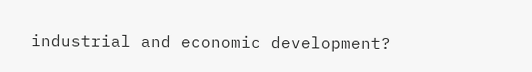industrial and economic development?